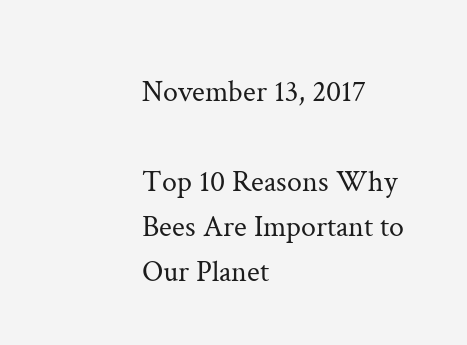November 13, 2017

Top 10 Reasons Why Bees Are Important to Our Planet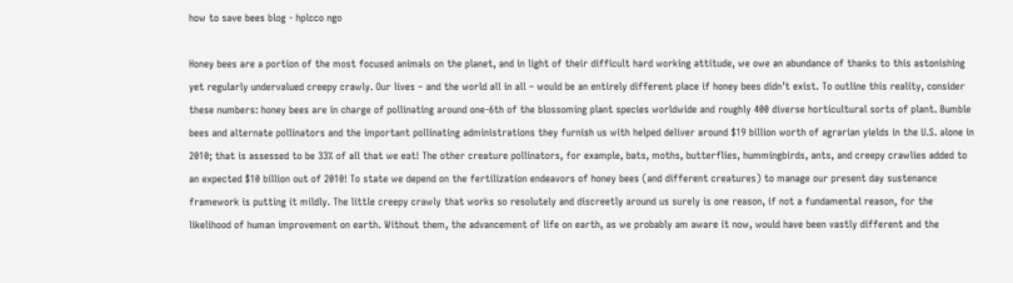how to save bees blog - hplcco ngo

Honey bees are a portion of the most focused animals on the planet, and in light of their difficult hard working attitude, we owe an abundance of thanks to this astonishing yet regularly undervalued creepy crawly. Our lives – and the world all in all – would be an entirely different place if honey bees didn’t exist. To outline this reality, consider these numbers: honey bees are in charge of pollinating around one-6th of the blossoming plant species worldwide and roughly 400 diverse horticultural sorts of plant. Bumble bees and alternate pollinators and the important pollinating administrations they furnish us with helped deliver around $19 billion worth of agrarian yields in the U.S. alone in 2010; that is assessed to be 33% of all that we eat! The other creature pollinators, for example, bats, moths, butterflies, hummingbirds, ants, and creepy crawlies added to an expected $10 billion out of 2010! To state we depend on the fertilization endeavors of honey bees (and different creatures) to manage our present day sustenance framework is putting it mildly. The little creepy crawly that works so resolutely and discreetly around us surely is one reason, if not a fundamental reason, for the likelihood of human improvement on earth. Without them, the advancement of life on earth, as we probably am aware it now, would have been vastly different and the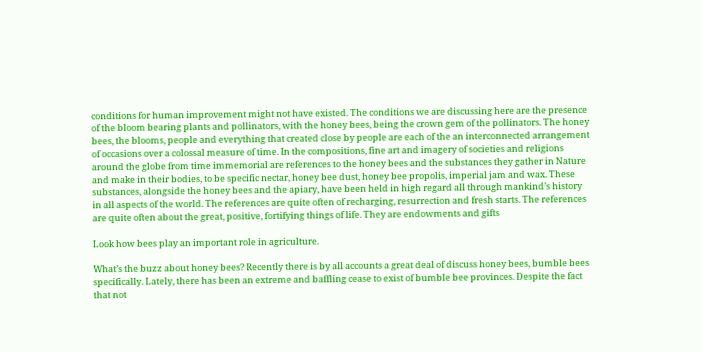conditions for human improvement might not have existed. The conditions we are discussing here are the presence of the bloom bearing plants and pollinators, with the honey bees, being the crown gem of the pollinators. The honey bees, the blooms, people and everything that created close by people are each of the an interconnected arrangement of occasions over a colossal measure of time. In the compositions, fine art and imagery of societies and religions around the globe from time immemorial are references to the honey bees and the substances they gather in Nature and make in their bodies, to be specific nectar, honey bee dust, honey bee propolis, imperial jam and wax. These substances, alongside the honey bees and the apiary, have been held in high regard all through mankind’s history in all aspects of the world. The references are quite often of recharging, resurrection and fresh starts. The references are quite often about the great, positive, fortifying things of life. They are endowments and gifts

Look how bees play an important role in agriculture.

What’s the buzz about honey bees? Recently there is by all accounts a great deal of discuss honey bees, bumble bees specifically. Lately, there has been an extreme and baffling cease to exist of bumble bee provinces. Despite the fact that not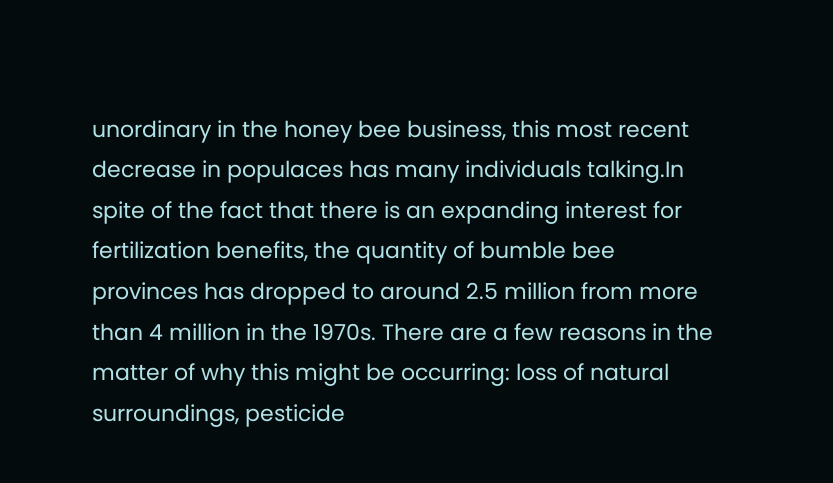unordinary in the honey bee business, this most recent decrease in populaces has many individuals talking.In spite of the fact that there is an expanding interest for fertilization benefits, the quantity of bumble bee provinces has dropped to around 2.5 million from more than 4 million in the 1970s. There are a few reasons in the matter of why this might be occurring: loss of natural surroundings, pesticide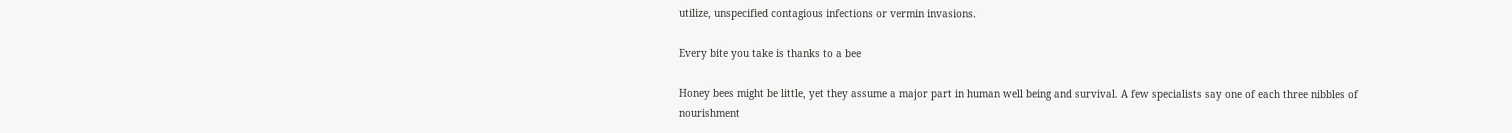utilize, unspecified contagious infections or vermin invasions.

Every bite you take is thanks to a bee

Honey bees might be little, yet they assume a major part in human well being and survival. A few specialists say one of each three nibbles of nourishment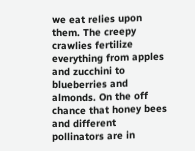we eat relies upon them. The creepy crawlies fertilize everything from apples and zucchini to blueberries and almonds. On the off chance that honey bees and different pollinators are in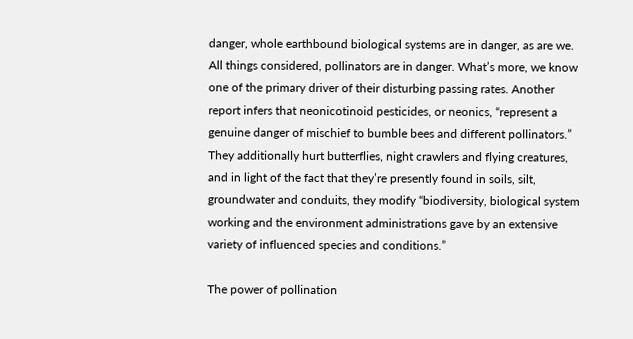danger, whole earthbound biological systems are in danger, as are we. All things considered, pollinators are in danger. What’s more, we know one of the primary driver of their disturbing passing rates. Another report infers that neonicotinoid pesticides, or neonics, “represent a genuine danger of mischief to bumble bees and different pollinators.” They additionally hurt butterflies, night crawlers and flying creatures, and in light of the fact that they’re presently found in soils, silt, groundwater and conduits, they modify “biodiversity, biological system working and the environment administrations gave by an extensive variety of influenced species and conditions.”

The power of pollination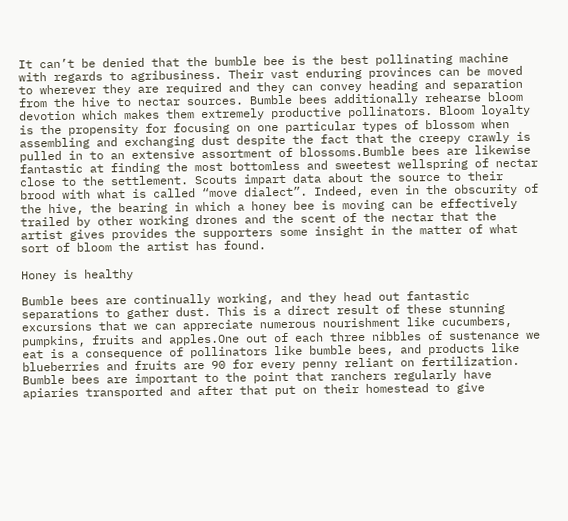It can’t be denied that the bumble bee is the best pollinating machine with regards to agribusiness. Their vast enduring provinces can be moved to wherever they are required and they can convey heading and separation from the hive to nectar sources. Bumble bees additionally rehearse bloom devotion which makes them extremely productive pollinators. Bloom loyalty is the propensity for focusing on one particular types of blossom when assembling and exchanging dust despite the fact that the creepy crawly is pulled in to an extensive assortment of blossoms.Bumble bees are likewise fantastic at finding the most bottomless and sweetest wellspring of nectar close to the settlement. Scouts impart data about the source to their brood with what is called “move dialect”. Indeed, even in the obscurity of the hive, the bearing in which a honey bee is moving can be effectively trailed by other working drones and the scent of the nectar that the artist gives provides the supporters some insight in the matter of what sort of bloom the artist has found.

Honey is healthy

Bumble bees are continually working, and they head out fantastic separations to gather dust. This is a direct result of these stunning excursions that we can appreciate numerous nourishment like cucumbers, pumpkins, fruits and apples.One out of each three nibbles of sustenance we eat is a consequence of pollinators like bumble bees, and products like blueberries and fruits are 90 for every penny reliant on fertilization. Bumble bees are important to the point that ranchers regularly have apiaries transported and after that put on their homestead to give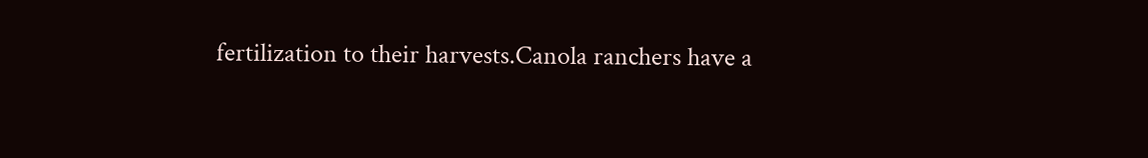fertilization to their harvests.Canola ranchers have a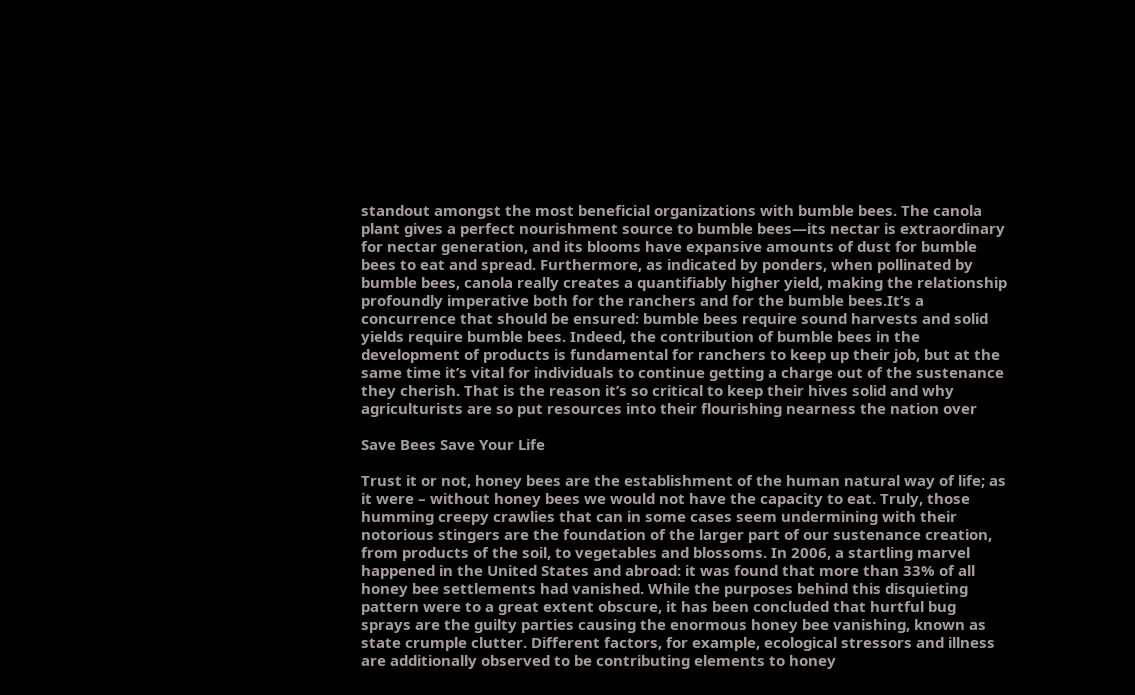standout amongst the most beneficial organizations with bumble bees. The canola plant gives a perfect nourishment source to bumble bees—its nectar is extraordinary for nectar generation, and its blooms have expansive amounts of dust for bumble bees to eat and spread. Furthermore, as indicated by ponders, when pollinated by bumble bees, canola really creates a quantifiably higher yield, making the relationship profoundly imperative both for the ranchers and for the bumble bees.It’s a concurrence that should be ensured: bumble bees require sound harvests and solid yields require bumble bees. Indeed, the contribution of bumble bees in the development of products is fundamental for ranchers to keep up their job, but at the same time it’s vital for individuals to continue getting a charge out of the sustenance they cherish. That is the reason it’s so critical to keep their hives solid and why agriculturists are so put resources into their flourishing nearness the nation over

Save Bees Save Your Life

Trust it or not, honey bees are the establishment of the human natural way of life; as it were – without honey bees we would not have the capacity to eat. Truly, those humming creepy crawlies that can in some cases seem undermining with their notorious stingers are the foundation of the larger part of our sustenance creation, from products of the soil, to vegetables and blossoms. In 2006, a startling marvel happened in the United States and abroad: it was found that more than 33% of all honey bee settlements had vanished. While the purposes behind this disquieting pattern were to a great extent obscure, it has been concluded that hurtful bug sprays are the guilty parties causing the enormous honey bee vanishing, known as state crumple clutter. Different factors, for example, ecological stressors and illness are additionally observed to be contributing elements to honey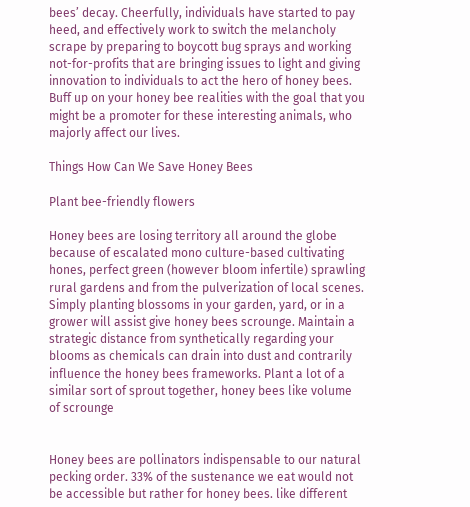bees’ decay. Cheerfully, individuals have started to pay heed, and effectively work to switch the melancholy scrape by preparing to boycott bug sprays and working not-for-profits that are bringing issues to light and giving innovation to individuals to act the hero of honey bees. Buff up on your honey bee realities with the goal that you might be a promoter for these interesting animals, who majorly affect our lives.

Things How Can We Save Honey Bees

Plant bee-friendly flowers

Honey bees are losing territory all around the globe because of escalated mono culture-based cultivating hones, perfect green (however bloom infertile) sprawling rural gardens and from the pulverization of local scenes. Simply planting blossoms in your garden, yard, or in a grower will assist give honey bees scrounge. Maintain a strategic distance from synthetically regarding your blooms as chemicals can drain into dust and contrarily influence the honey bees frameworks. Plant a lot of a similar sort of sprout together, honey bees like volume of scrounge


Honey bees are pollinators indispensable to our natural pecking order. 33% of the sustenance we eat would not be accessible but rather for honey bees. like different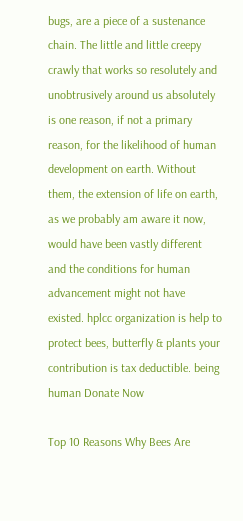bugs, are a piece of a sustenance chain. The little and little creepy crawly that works so resolutely and unobtrusively around us absolutely is one reason, if not a primary reason, for the likelihood of human development on earth. Without them, the extension of life on earth, as we probably am aware it now, would have been vastly different and the conditions for human advancement might not have existed. hplcc organization is help to protect bees, butterfly & plants your contribution is tax deductible. being human Donate Now

Top 10 Reasons Why Bees Are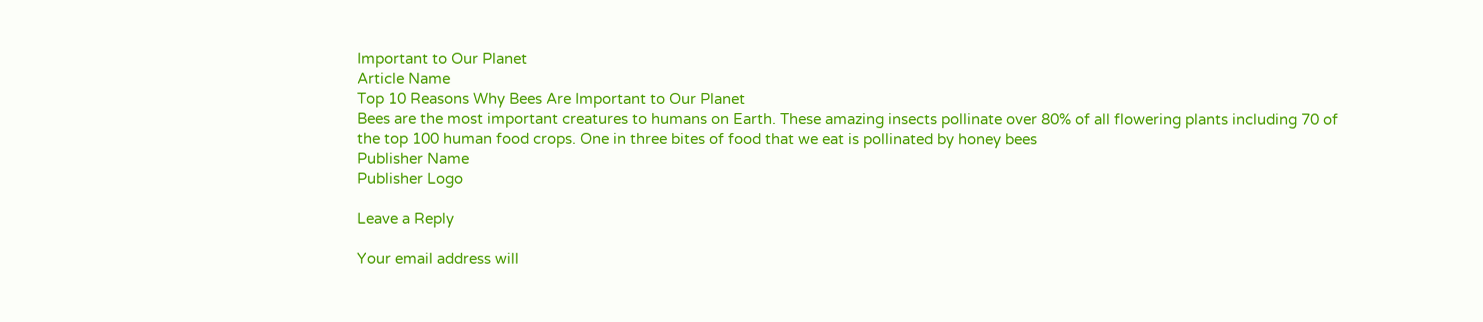Important to Our Planet
Article Name
Top 10 Reasons Why Bees Are Important to Our Planet
Bees are the most important creatures to humans on Earth. These amazing insects pollinate over 80% of all flowering plants including 70 of the top 100 human food crops. One in three bites of food that we eat is pollinated by honey bees
Publisher Name
Publisher Logo

Leave a Reply

Your email address will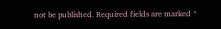not be published. Required fields are marked *